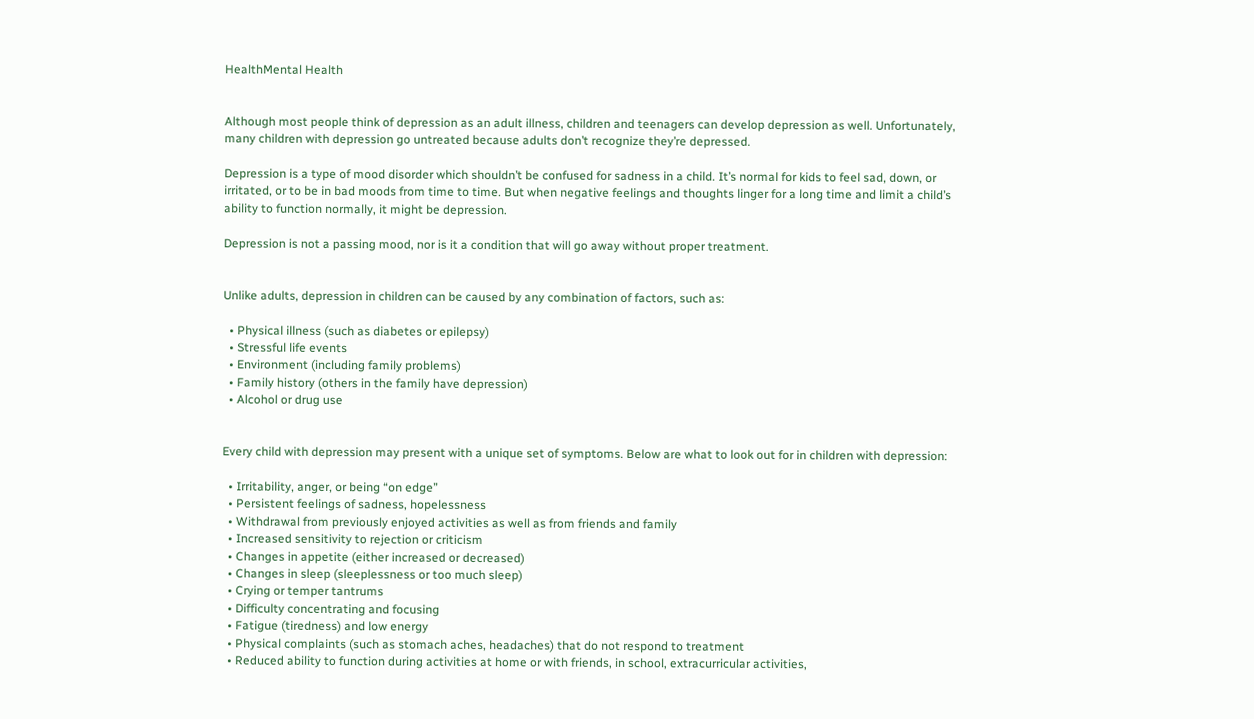HealthMental Health


Although most people think of depression as an adult illness, children and teenagers can develop depression as well. Unfortunately, many children with depression go untreated because adults don’t recognize they’re depressed.

Depression is a type of mood disorder which shouldn’t be confused for sadness in a child. It’s normal for kids to feel sad, down, or irritated, or to be in bad moods from time to time. But when negative feelings and thoughts linger for a long time and limit a child’s ability to function normally, it might be depression.

Depression is not a passing mood, nor is it a condition that will go away without proper treatment.


Unlike adults, depression in children can be caused by any combination of factors, such as:

  • Physical illness (such as diabetes or epilepsy)
  • Stressful life events
  • Environment (including family problems)
  • Family history (others in the family have depression)
  • Alcohol or drug use


Every child with depression may present with a unique set of symptoms. Below are what to look out for in children with depression:

  • Irritability, anger, or being “on edge”
  • Persistent feelings of sadness, hopelessness
  • Withdrawal from previously enjoyed activities as well as from friends and family
  • Increased sensitivity to rejection or criticism
  • Changes in appetite (either increased or decreased)
  • Changes in sleep (sleeplessness or too much sleep)
  • Crying or temper tantrums
  • Difficulty concentrating and focusing
  • Fatigue (tiredness) and low energy
  • Physical complaints (such as stomach aches, headaches) that do not respond to treatment
  • Reduced ability to function during activities at home or with friends, in school, extracurricular activities,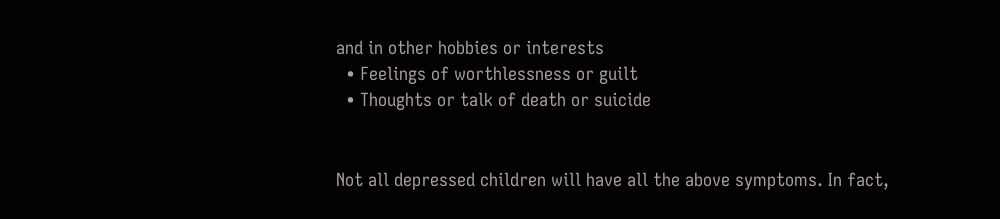and in other hobbies or interests
  • Feelings of worthlessness or guilt
  • Thoughts or talk of death or suicide


Not all depressed children will have all the above symptoms. In fact,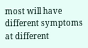most will have different symptoms at different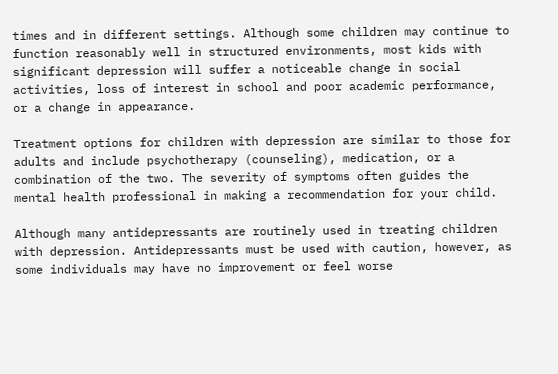times and in different settings. Although some children may continue to function reasonably well in structured environments, most kids with significant depression will suffer a noticeable change in social activities, loss of interest in school and poor academic performance, or a change in appearance.

Treatment options for children with depression are similar to those for adults and include psychotherapy (counseling), medication, or a combination of the two. The severity of symptoms often guides the mental health professional in making a recommendation for your child.

Although many antidepressants are routinely used in treating children with depression. Antidepressants must be used with caution, however, as some individuals may have no improvement or feel worse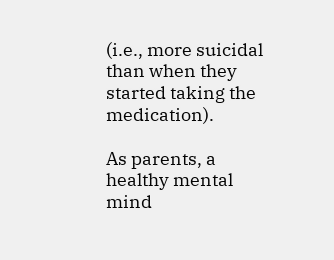(i.e., more suicidal than when they started taking the medication).

As parents, a healthy mental mind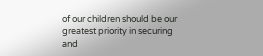of our children should be our  greatest priority in securing and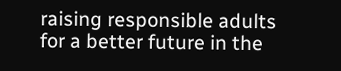raising responsible adults for a better future in the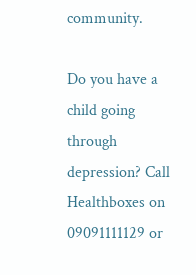community.

Do you have a child going through depression? Call Healthboxes on 09091111129 or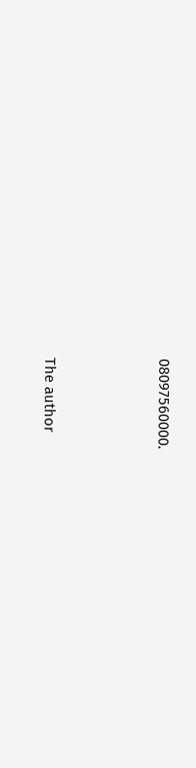08097560000.



The author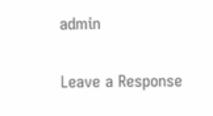admin

Leave a Response